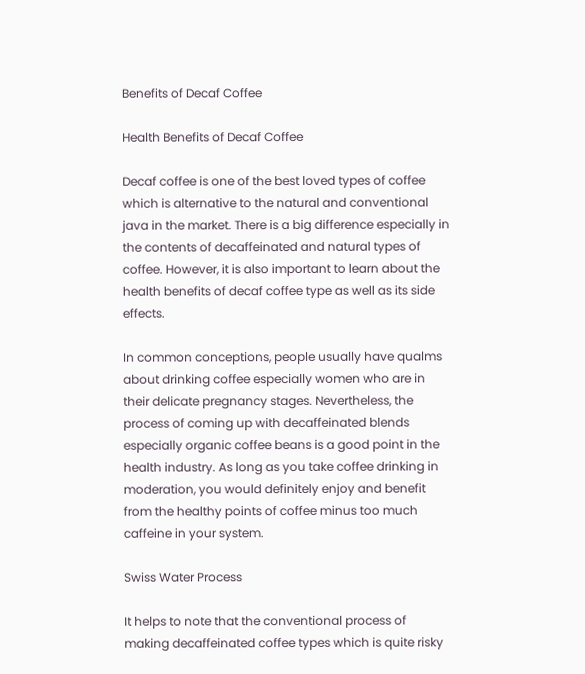Benefits of Decaf Coffee

Health Benefits of Decaf Coffee

Decaf coffee is one of the best loved types of coffee which is alternative to the natural and conventional java in the market. There is a big difference especially in the contents of decaffeinated and natural types of coffee. However, it is also important to learn about the health benefits of decaf coffee type as well as its side effects.

In common conceptions, people usually have qualms about drinking coffee especially women who are in their delicate pregnancy stages. Nevertheless, the process of coming up with decaffeinated blends especially organic coffee beans is a good point in the health industry. As long as you take coffee drinking in moderation, you would definitely enjoy and benefit from the healthy points of coffee minus too much caffeine in your system.

Swiss Water Process

It helps to note that the conventional process of making decaffeinated coffee types which is quite risky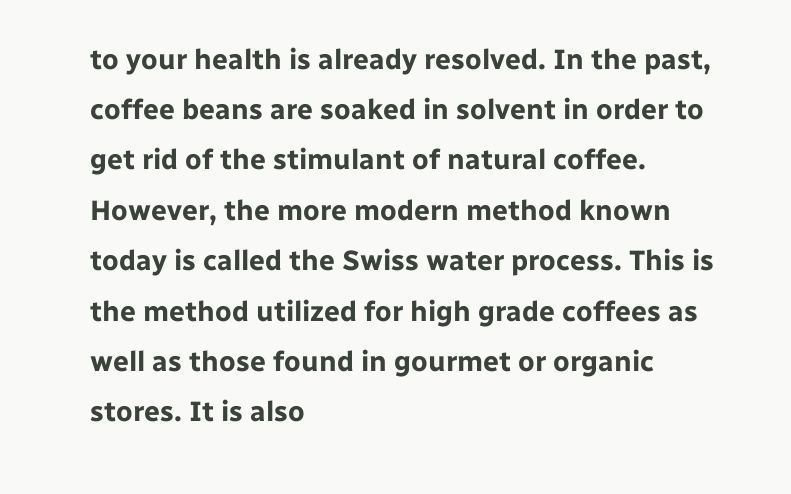to your health is already resolved. In the past, coffee beans are soaked in solvent in order to get rid of the stimulant of natural coffee. However, the more modern method known today is called the Swiss water process. This is the method utilized for high grade coffees as well as those found in gourmet or organic stores. It is also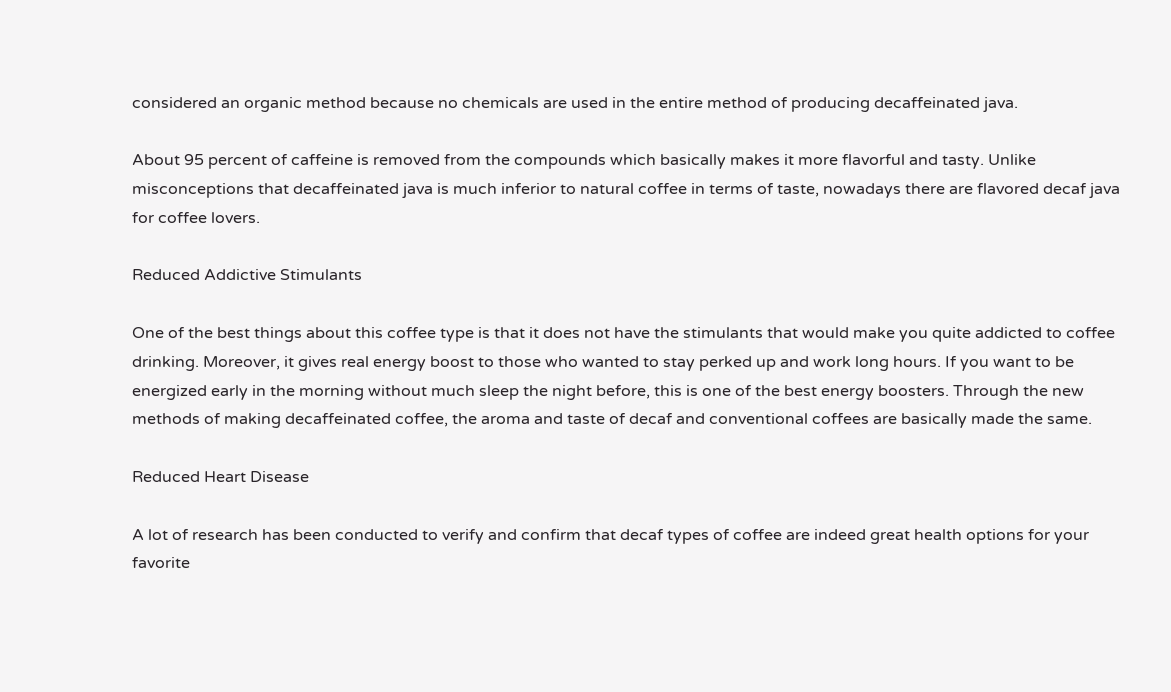considered an organic method because no chemicals are used in the entire method of producing decaffeinated java.

About 95 percent of caffeine is removed from the compounds which basically makes it more flavorful and tasty. Unlike misconceptions that decaffeinated java is much inferior to natural coffee in terms of taste, nowadays there are flavored decaf java for coffee lovers.

Reduced Addictive Stimulants

One of the best things about this coffee type is that it does not have the stimulants that would make you quite addicted to coffee drinking. Moreover, it gives real energy boost to those who wanted to stay perked up and work long hours. If you want to be energized early in the morning without much sleep the night before, this is one of the best energy boosters. Through the new methods of making decaffeinated coffee, the aroma and taste of decaf and conventional coffees are basically made the same.

Reduced Heart Disease

A lot of research has been conducted to verify and confirm that decaf types of coffee are indeed great health options for your favorite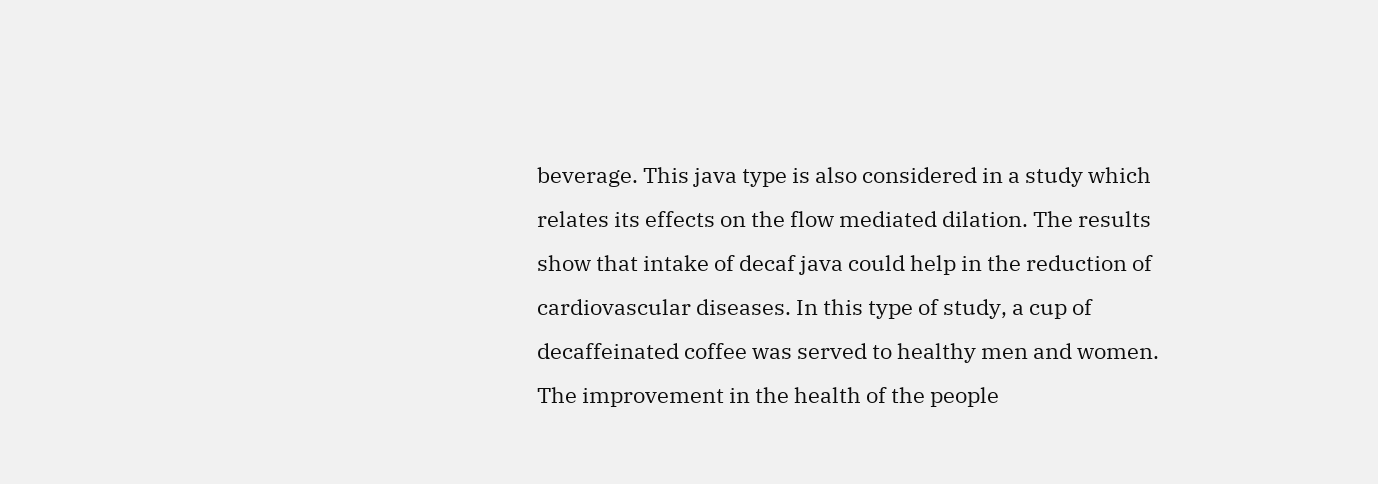beverage. This java type is also considered in a study which relates its effects on the flow mediated dilation. The results show that intake of decaf java could help in the reduction of cardiovascular diseases. In this type of study, a cup of decaffeinated coffee was served to healthy men and women. The improvement in the health of the people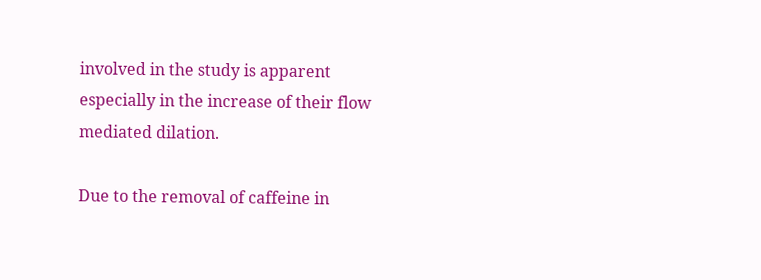involved in the study is apparent especially in the increase of their flow mediated dilation.

Due to the removal of caffeine in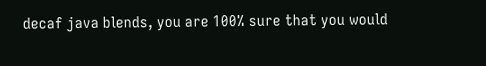decaf java blends, you are 100% sure that you would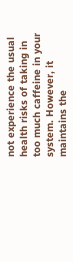not experience the usual health risks of taking in too much caffeine in your system. However, it maintains the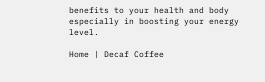benefits to your health and body especially in boosting your energy level.

Home | Decaf Coffee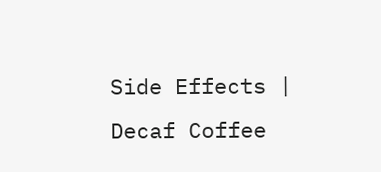Side Effects | Decaf Coffee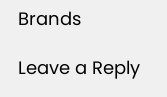Brands

Leave a Reply